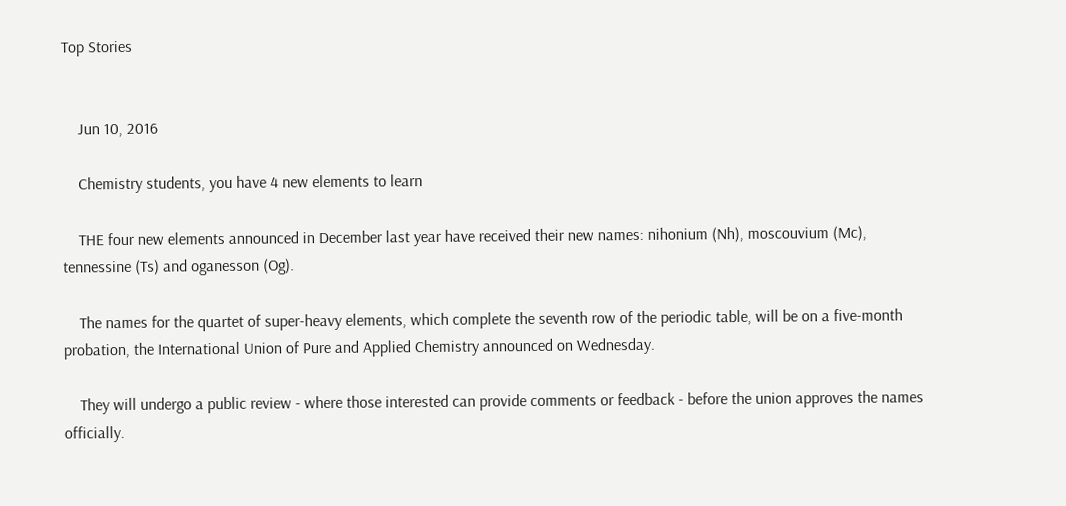Top Stories


    Jun 10, 2016

    Chemistry students, you have 4 new elements to learn

    THE four new elements announced in December last year have received their new names: nihonium (Nh), moscouvium (Mc), tennessine (Ts) and oganesson (Og).

    The names for the quartet of super-heavy elements, which complete the seventh row of the periodic table, will be on a five-month probation, the International Union of Pure and Applied Chemistry announced on Wednesday.

    They will undergo a public review - where those interested can provide comments or feedback - before the union approves the names officially.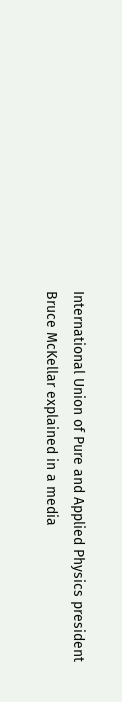International Union of Pure and Applied Physics president Bruce McKellar explained in a media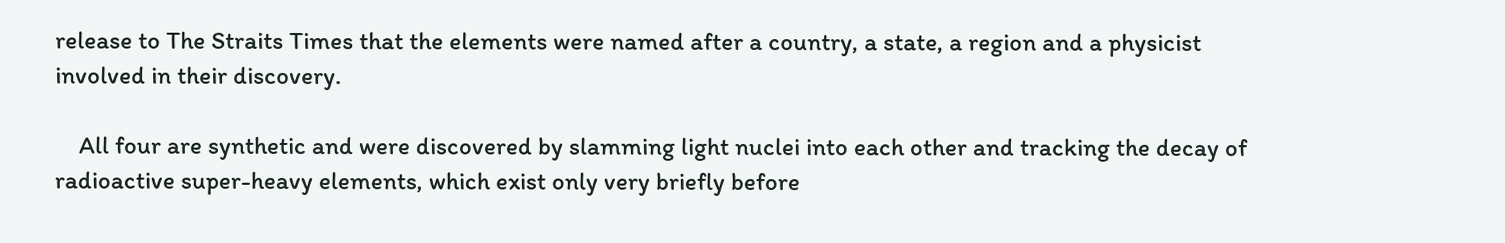release to The Straits Times that the elements were named after a country, a state, a region and a physicist involved in their discovery.

    All four are synthetic and were discovered by slamming light nuclei into each other and tracking the decay of radioactive super-heavy elements, which exist only very briefly before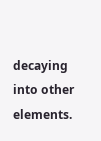decaying into other elements.